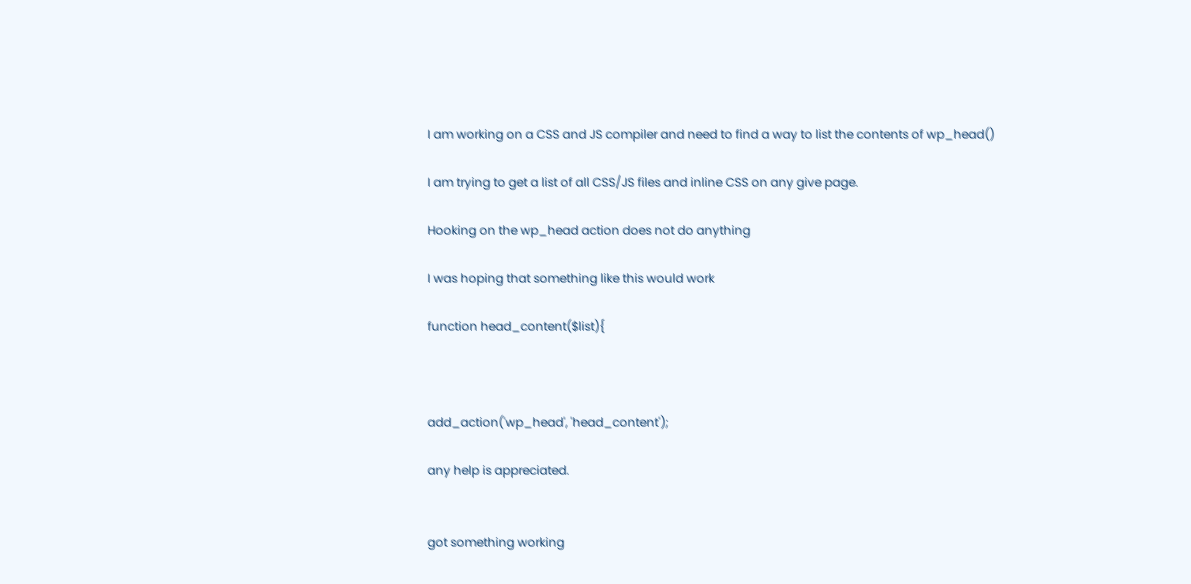I am working on a CSS and JS compiler and need to find a way to list the contents of wp_head()

I am trying to get a list of all CSS/JS files and inline CSS on any give page.

Hooking on the wp_head action does not do anything

I was hoping that something like this would work

function head_content($list){



add_action('wp_head', 'head_content');

any help is appreciated.


got something working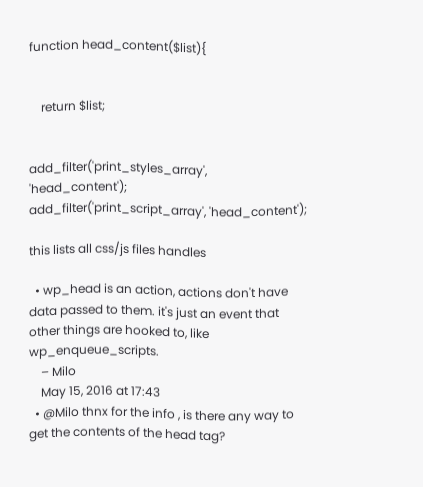function head_content($list){


    return $list;


add_filter('print_styles_array', 'head_content');
add_filter('print_script_array', 'head_content');

this lists all css/js files handles

  • wp_head is an action, actions don't have data passed to them. it's just an event that other things are hooked to, like wp_enqueue_scripts.
    – Milo
    May 15, 2016 at 17:43
  • @Milo thnx for the info , is there any way to get the contents of the head tag?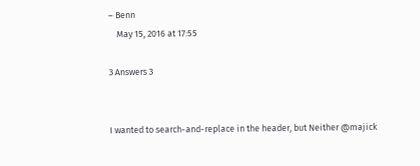– Benn
    May 15, 2016 at 17:55

3 Answers 3


I wanted to search-and-replace in the header, but Neither @majick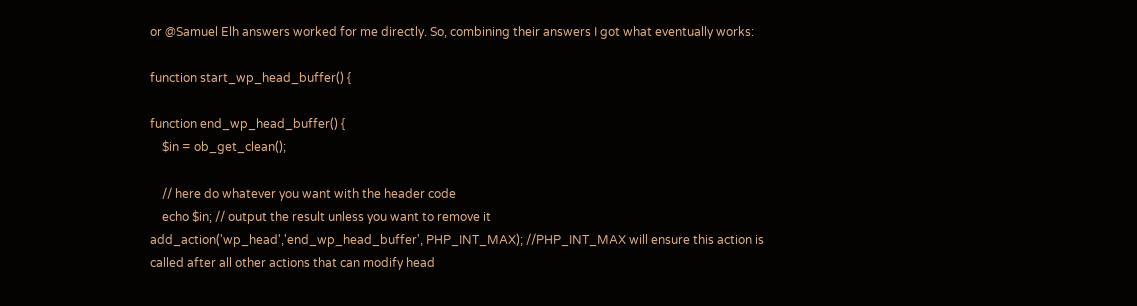or @Samuel Elh answers worked for me directly. So, combining their answers I got what eventually works:

function start_wp_head_buffer() {

function end_wp_head_buffer() {
    $in = ob_get_clean();

    // here do whatever you want with the header code
    echo $in; // output the result unless you want to remove it
add_action('wp_head','end_wp_head_buffer', PHP_INT_MAX); //PHP_INT_MAX will ensure this action is called after all other actions that can modify head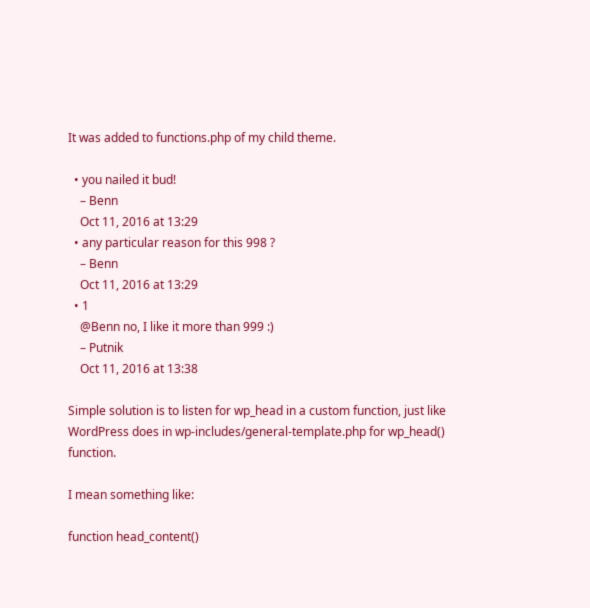It was added to functions.php of my child theme.

  • you nailed it bud!
    – Benn
    Oct 11, 2016 at 13:29
  • any particular reason for this 998 ?
    – Benn
    Oct 11, 2016 at 13:29
  • 1
    @Benn no, I like it more than 999 :)
    – Putnik
    Oct 11, 2016 at 13:38

Simple solution is to listen for wp_head in a custom function, just like WordPress does in wp-includes/general-template.php for wp_head() function.

I mean something like:

function head_content()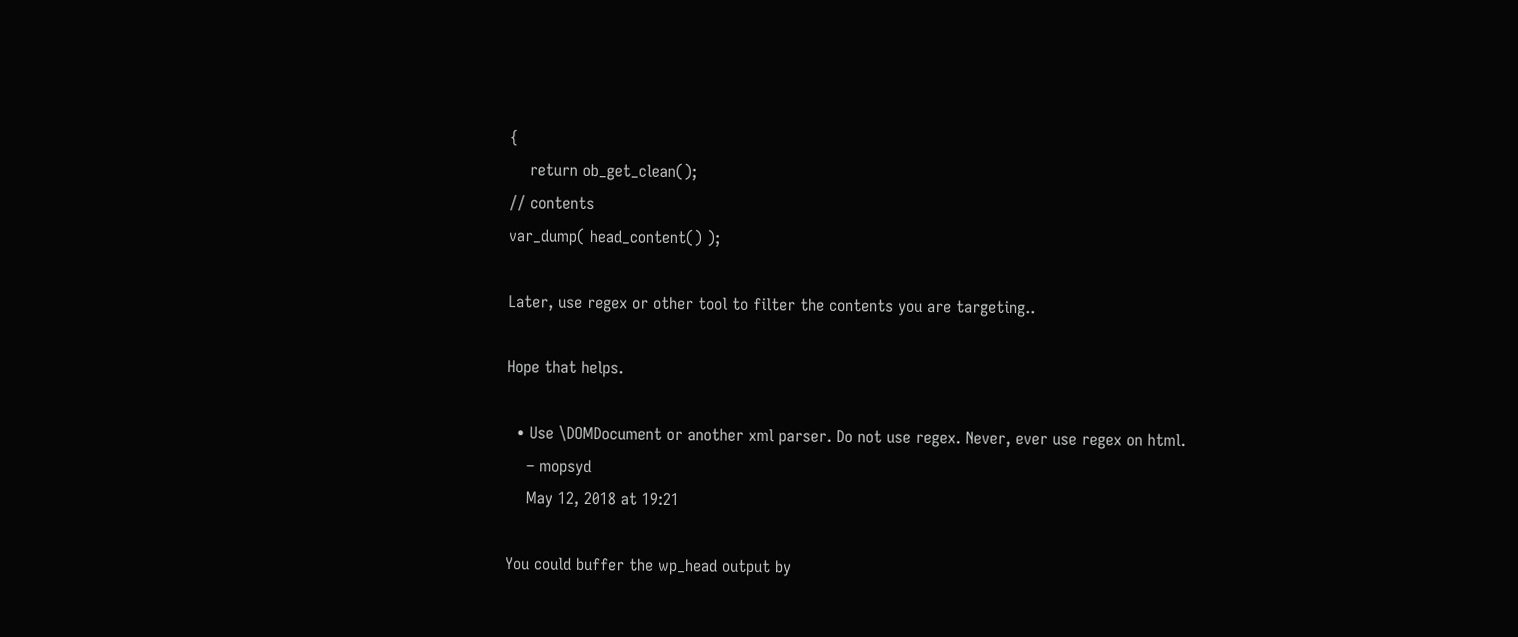{
    return ob_get_clean();
// contents
var_dump( head_content() );

Later, use regex or other tool to filter the contents you are targeting..

Hope that helps.

  • Use \DOMDocument or another xml parser. Do not use regex. Never, ever use regex on html.
    – mopsyd
    May 12, 2018 at 19:21

You could buffer the wp_head output by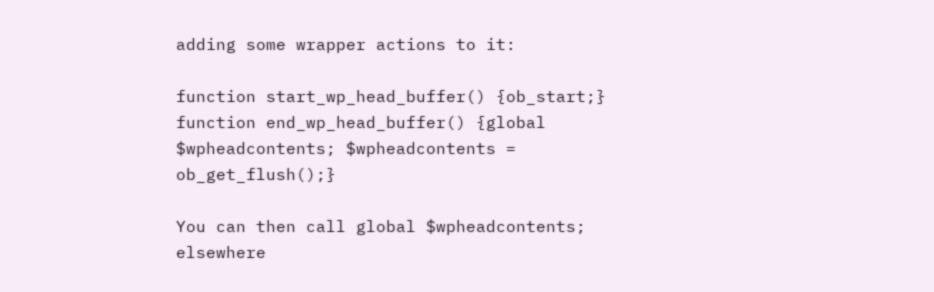adding some wrapper actions to it:

function start_wp_head_buffer() {ob_start;}
function end_wp_head_buffer() {global $wpheadcontents; $wpheadcontents = ob_get_flush();}

You can then call global $wpheadcontents; elsewhere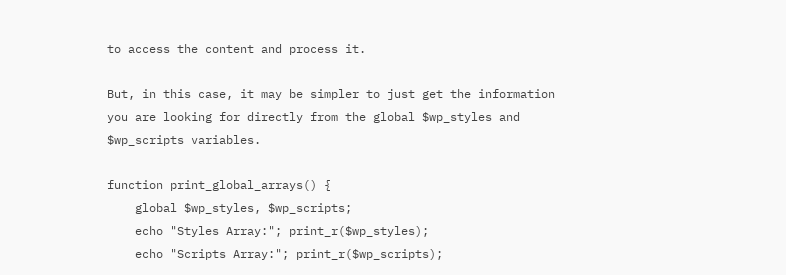to access the content and process it.

But, in this case, it may be simpler to just get the information you are looking for directly from the global $wp_styles and $wp_scripts variables.

function print_global_arrays() {
    global $wp_styles, $wp_scripts;
    echo "Styles Array:"; print_r($wp_styles);
    echo "Scripts Array:"; print_r($wp_scripts);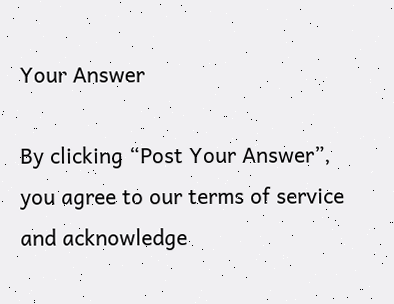Your Answer

By clicking “Post Your Answer”, you agree to our terms of service and acknowledge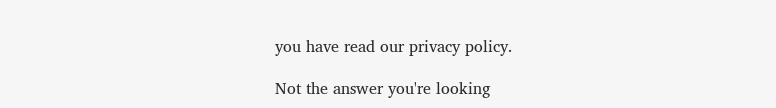you have read our privacy policy.

Not the answer you're looking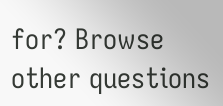for? Browse other questions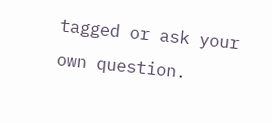tagged or ask your own question.